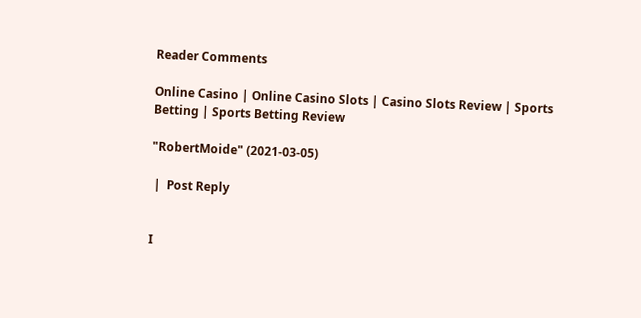Reader Comments

Online Casino | Online Casino Slots | Casino Slots Review | Sports Betting | Sports Betting Review

"RobertMoide" (2021-03-05)

 |  Post Reply


I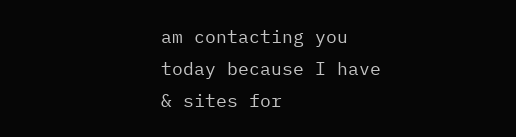am contacting you today because I have & sites for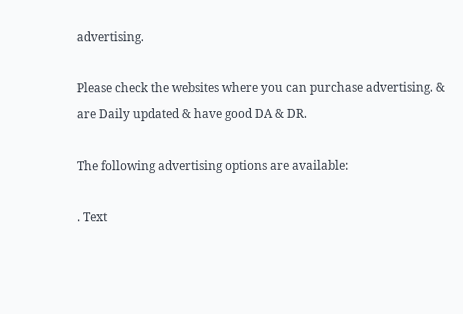advertising.

Please check the websites where you can purchase advertising. & are Daily updated & have good DA & DR.

The following advertising options are available:

. Text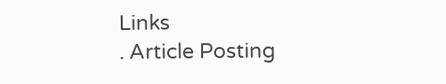Links
. Article Posting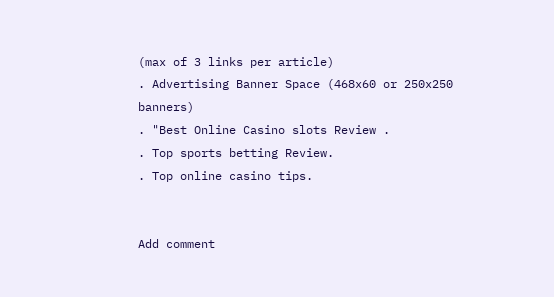(max of 3 links per article)
. Advertising Banner Space (468x60 or 250x250 banners)
. "Best Online Casino slots Review .
. Top sports betting Review.
. Top online casino tips.


Add comment